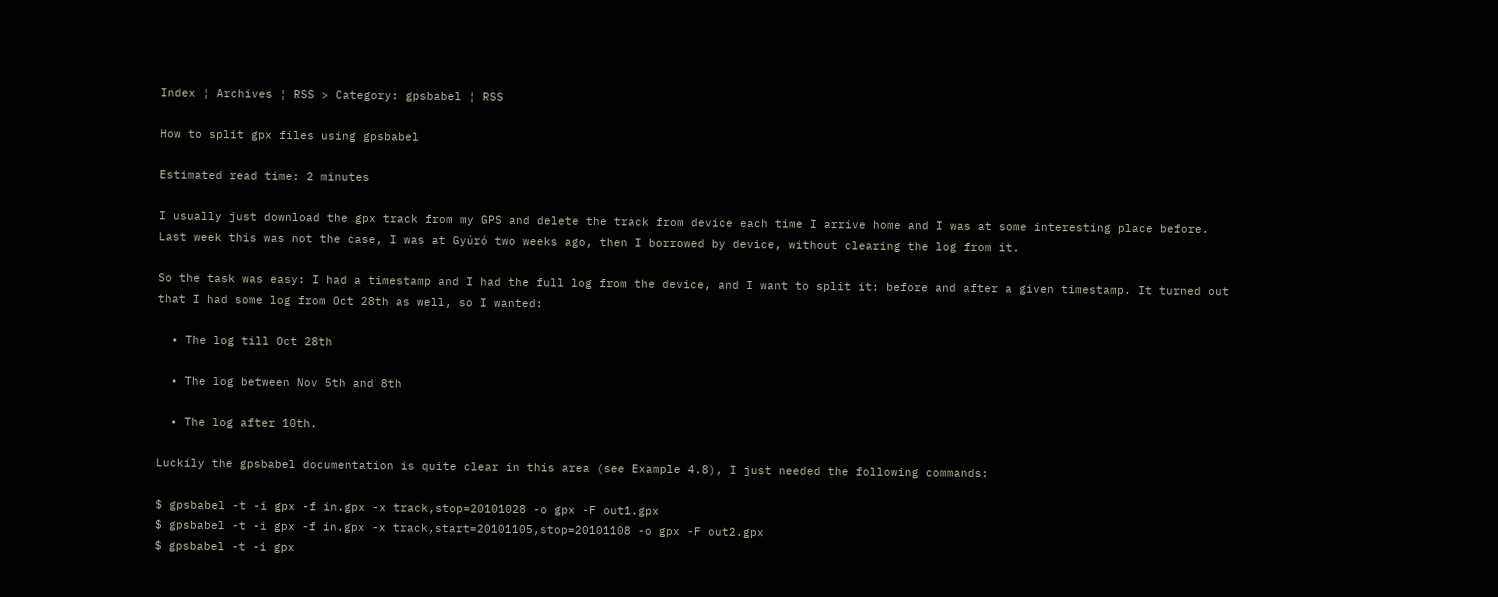Index ¦ Archives ¦ RSS > Category: gpsbabel ¦ RSS

How to split gpx files using gpsbabel

Estimated read time: 2 minutes

I usually just download the gpx track from my GPS and delete the track from device each time I arrive home and I was at some interesting place before. Last week this was not the case, I was at Gyúró two weeks ago, then I borrowed by device, without clearing the log from it.

So the task was easy: I had a timestamp and I had the full log from the device, and I want to split it: before and after a given timestamp. It turned out that I had some log from Oct 28th as well, so I wanted:

  • The log till Oct 28th

  • The log between Nov 5th and 8th

  • The log after 10th.

Luckily the gpsbabel documentation is quite clear in this area (see Example 4.8), I just needed the following commands:

$ gpsbabel -t -i gpx -f in.gpx -x track,stop=20101028 -o gpx -F out1.gpx
$ gpsbabel -t -i gpx -f in.gpx -x track,start=20101105,stop=20101108 -o gpx -F out2.gpx
$ gpsbabel -t -i gpx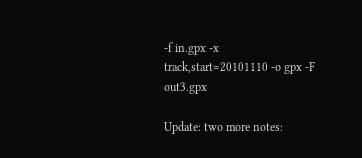-f in.gpx -x track,start=20101110 -o gpx -F out3.gpx

Update: two more notes: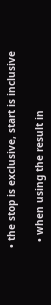• the stop is exclusive, start is inclusive

  • when using the result in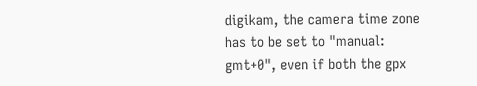digikam, the camera time zone has to be set to "manual: gmt+0", even if both the gpx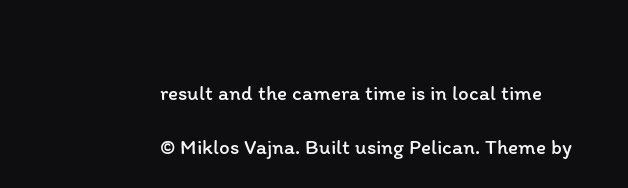result and the camera time is in local time

© Miklos Vajna. Built using Pelican. Theme by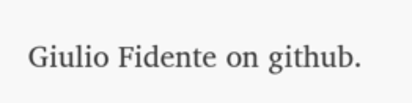Giulio Fidente on github.